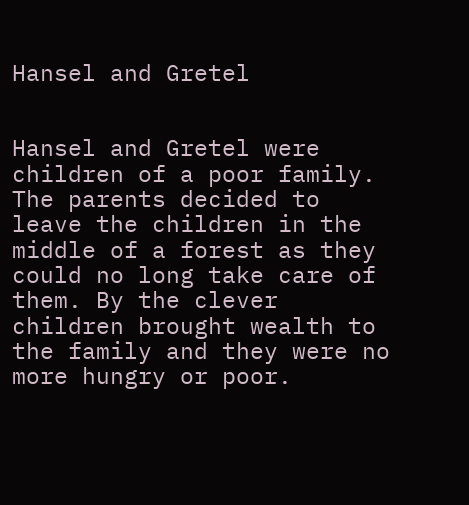Hansel and Gretel


Hansel and Gretel were children of a poor family. The parents decided to leave the children in the middle of a forest as they could no long take care of them. By the clever children brought wealth to the family and they were no more hungry or poor.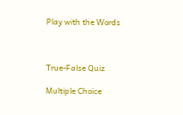Play with the Words



True-False Quiz

Multiple Choice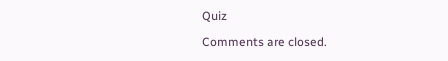Quiz

Comments are closed.